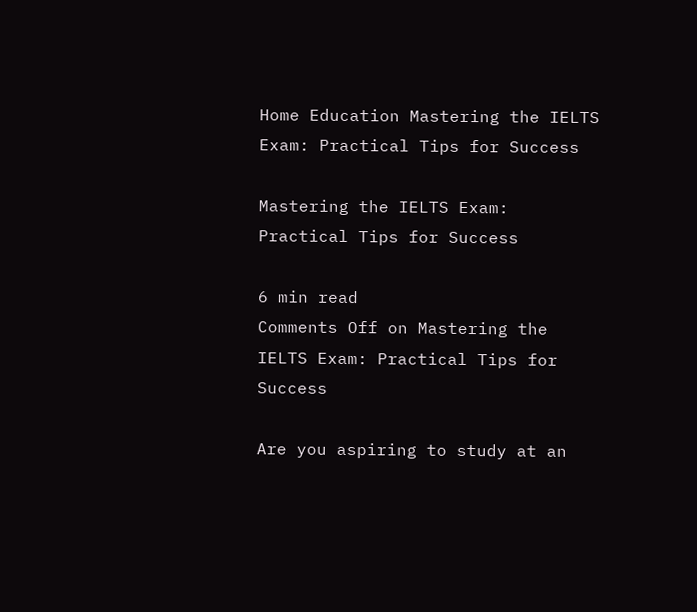Home Education Mastering the IELTS Exam: Practical Tips for Success

Mastering the IELTS Exam: Practical Tips for Success

6 min read
Comments Off on Mastering the IELTS Exam: Practical Tips for Success

Are you aspiring to study at an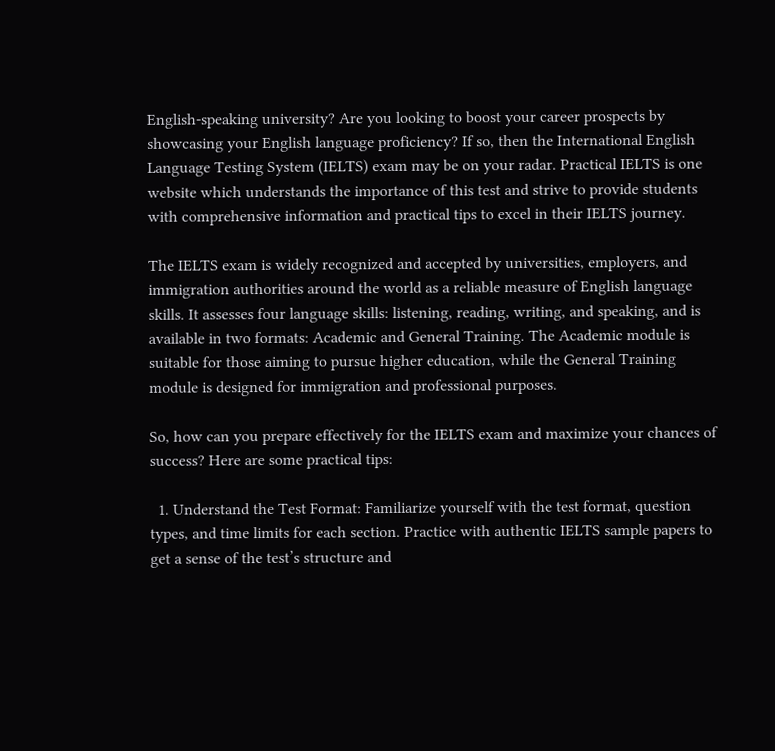English-speaking university? Are you looking to boost your career prospects by showcasing your English language proficiency? If so, then the International English Language Testing System (IELTS) exam may be on your radar. Practical IELTS is one website which understands the importance of this test and strive to provide students with comprehensive information and practical tips to excel in their IELTS journey.

The IELTS exam is widely recognized and accepted by universities, employers, and immigration authorities around the world as a reliable measure of English language skills. It assesses four language skills: listening, reading, writing, and speaking, and is available in two formats: Academic and General Training. The Academic module is suitable for those aiming to pursue higher education, while the General Training module is designed for immigration and professional purposes.

So, how can you prepare effectively for the IELTS exam and maximize your chances of success? Here are some practical tips:

  1. Understand the Test Format: Familiarize yourself with the test format, question types, and time limits for each section. Practice with authentic IELTS sample papers to get a sense of the test’s structure and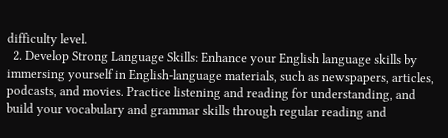difficulty level.
  2. Develop Strong Language Skills: Enhance your English language skills by immersing yourself in English-language materials, such as newspapers, articles, podcasts, and movies. Practice listening and reading for understanding, and build your vocabulary and grammar skills through regular reading and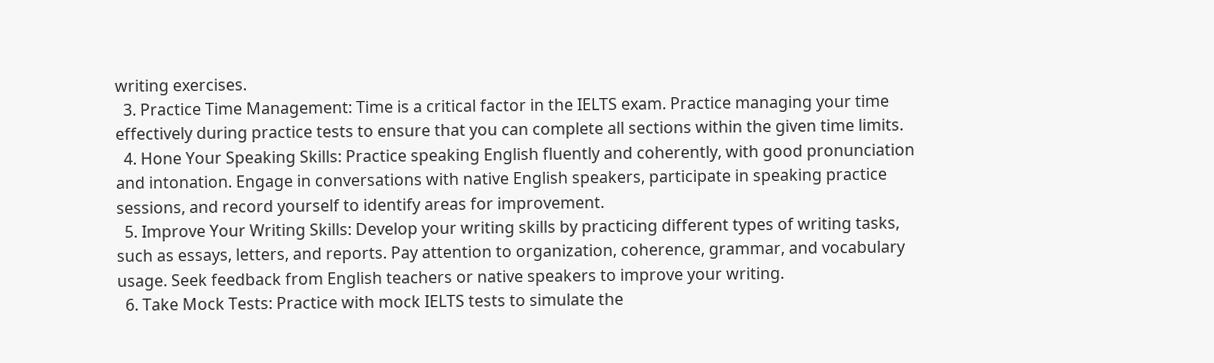writing exercises.
  3. Practice Time Management: Time is a critical factor in the IELTS exam. Practice managing your time effectively during practice tests to ensure that you can complete all sections within the given time limits.
  4. Hone Your Speaking Skills: Practice speaking English fluently and coherently, with good pronunciation and intonation. Engage in conversations with native English speakers, participate in speaking practice sessions, and record yourself to identify areas for improvement.
  5. Improve Your Writing Skills: Develop your writing skills by practicing different types of writing tasks, such as essays, letters, and reports. Pay attention to organization, coherence, grammar, and vocabulary usage. Seek feedback from English teachers or native speakers to improve your writing.
  6. Take Mock Tests: Practice with mock IELTS tests to simulate the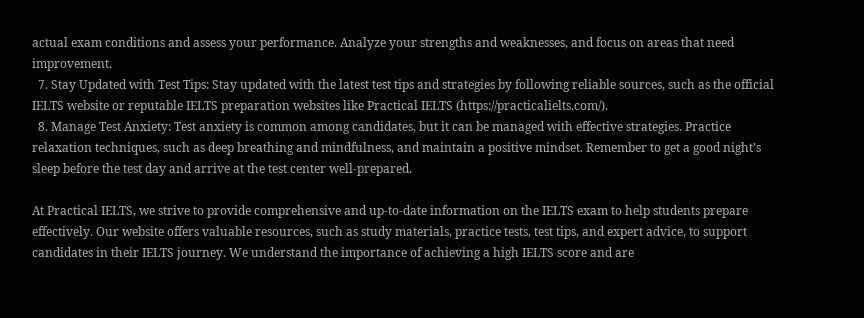actual exam conditions and assess your performance. Analyze your strengths and weaknesses, and focus on areas that need improvement.
  7. Stay Updated with Test Tips: Stay updated with the latest test tips and strategies by following reliable sources, such as the official IELTS website or reputable IELTS preparation websites like Practical IELTS (https://practicalielts.com/).
  8. Manage Test Anxiety: Test anxiety is common among candidates, but it can be managed with effective strategies. Practice relaxation techniques, such as deep breathing and mindfulness, and maintain a positive mindset. Remember to get a good night’s sleep before the test day and arrive at the test center well-prepared.

At Practical IELTS, we strive to provide comprehensive and up-to-date information on the IELTS exam to help students prepare effectively. Our website offers valuable resources, such as study materials, practice tests, test tips, and expert advice, to support candidates in their IELTS journey. We understand the importance of achieving a high IELTS score and are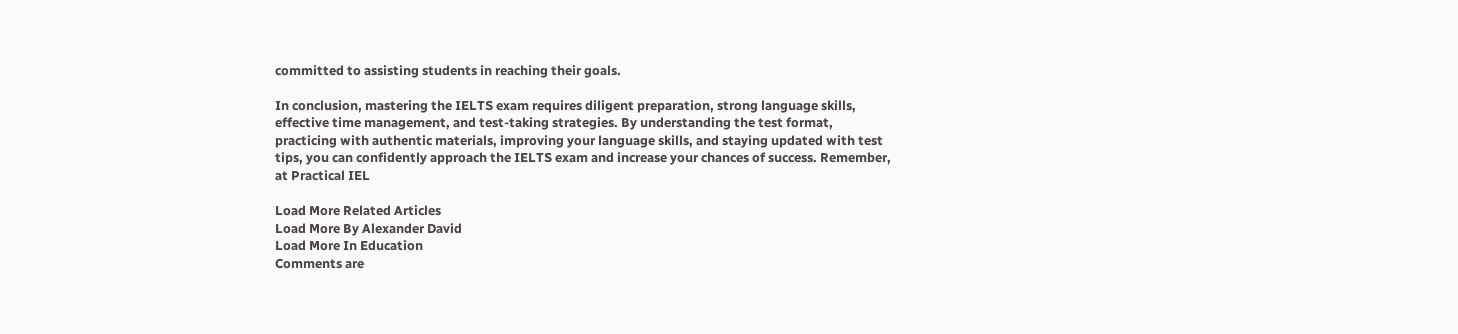committed to assisting students in reaching their goals.

In conclusion, mastering the IELTS exam requires diligent preparation, strong language skills, effective time management, and test-taking strategies. By understanding the test format, practicing with authentic materials, improving your language skills, and staying updated with test tips, you can confidently approach the IELTS exam and increase your chances of success. Remember, at Practical IEL

Load More Related Articles
Load More By Alexander David
Load More In Education
Comments are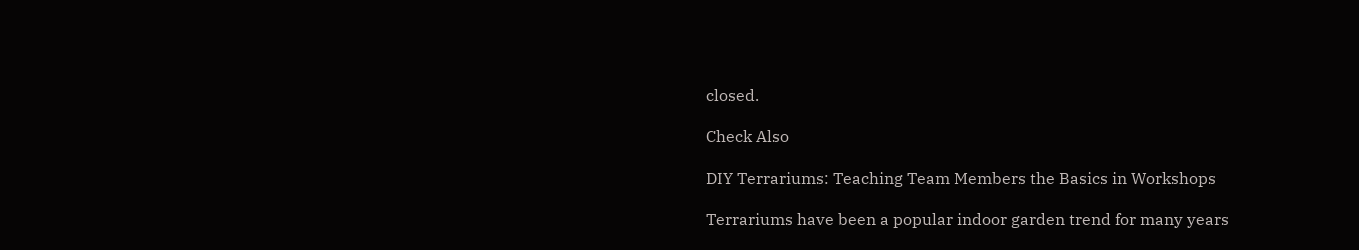closed.

Check Also

DIY Terrariums: Teaching Team Members the Basics in Workshops

Terrariums have been a popular indoor garden trend for many years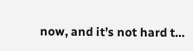now, and it’s not hard t…